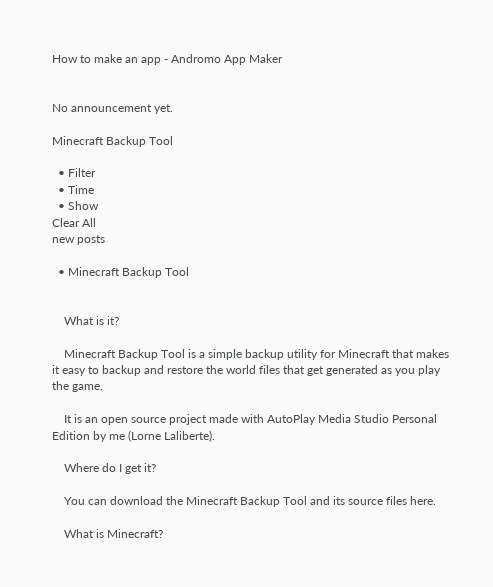How to make an app - Andromo App Maker


No announcement yet.

Minecraft Backup Tool

  • Filter
  • Time
  • Show
Clear All
new posts

  • Minecraft Backup Tool


    What is it?

    Minecraft Backup Tool is a simple backup utility for Minecraft that makes it easy to backup and restore the world files that get generated as you play the game.

    It is an open source project made with AutoPlay Media Studio Personal Edition by me (Lorne Laliberte).

    Where do I get it?

    You can download the Minecraft Backup Tool and its source files here.

    What is Minecraft?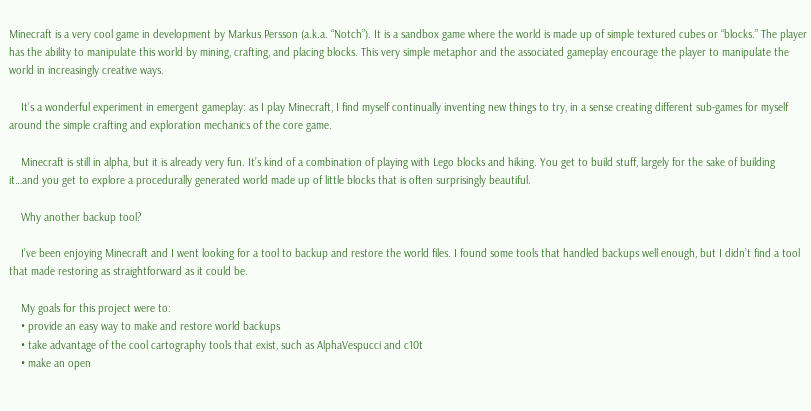Minecraft is a very cool game in development by Markus Persson (a.k.a. “Notch”). It is a sandbox game where the world is made up of simple textured cubes or “blocks.” The player has the ability to manipulate this world by mining, crafting, and placing blocks. This very simple metaphor and the associated gameplay encourage the player to manipulate the world in increasingly creative ways.

    It’s a wonderful experiment in emergent gameplay: as I play Minecraft, I find myself continually inventing new things to try, in a sense creating different sub-games for myself around the simple crafting and exploration mechanics of the core game.

    Minecraft is still in alpha, but it is already very fun. It’s kind of a combination of playing with Lego blocks and hiking. You get to build stuff, largely for the sake of building it…and you get to explore a procedurally generated world made up of little blocks that is often surprisingly beautiful.

    Why another backup tool?

    I’ve been enjoying Minecraft and I went looking for a tool to backup and restore the world files. I found some tools that handled backups well enough, but I didn’t find a tool that made restoring as straightforward as it could be.

    My goals for this project were to:
    • provide an easy way to make and restore world backups
    • take advantage of the cool cartography tools that exist, such as AlphaVespucci and c10t
    • make an open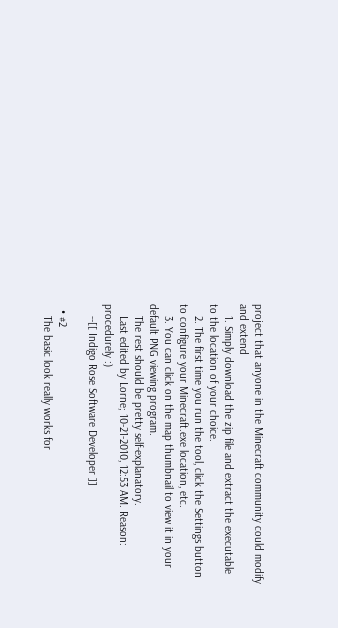project that anyone in the Minecraft community could modify and extend
    1. Simply download the zip file and extract the executable to the location of your choice.
    2. The first time you run the tool, click the Settings button to configure your Minecraft.exe location, etc.
    3. You can click on the map thumbnail to view it in your default PNG viewing program.
    The rest should be pretty self-explanatory.
    Last edited by Lorne; 10-21-2010, 12:53 AM. Reason: procedurely :)
    --[[ Indigo Rose Software Developer ]]

  • #2
    The basic look really works for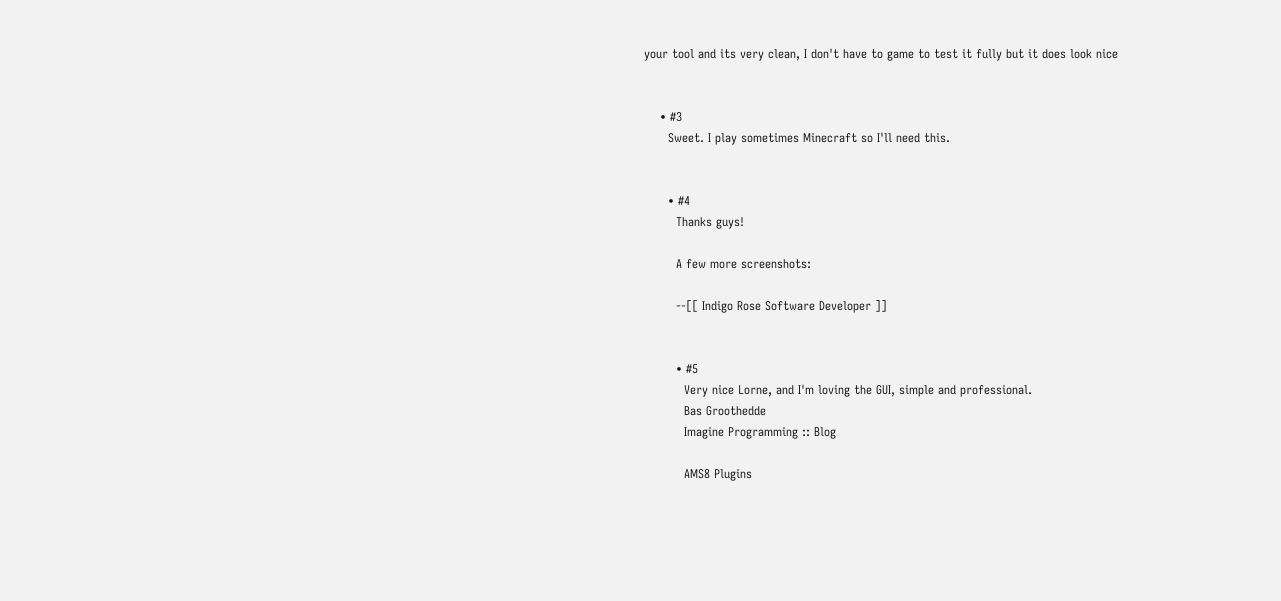your tool and its very clean, I don't have to game to test it fully but it does look nice


    • #3
      Sweet. I play sometimes Minecraft so I'll need this.


      • #4
        Thanks guys!

        A few more screenshots:

        --[[ Indigo Rose Software Developer ]]


        • #5
          Very nice Lorne, and I'm loving the GUI, simple and professional.
          Bas Groothedde
          Imagine Programming :: Blog

          AMS8 Plugins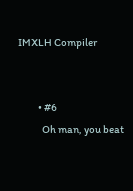IMXLH Compiler


          • #6
            Oh man, you beat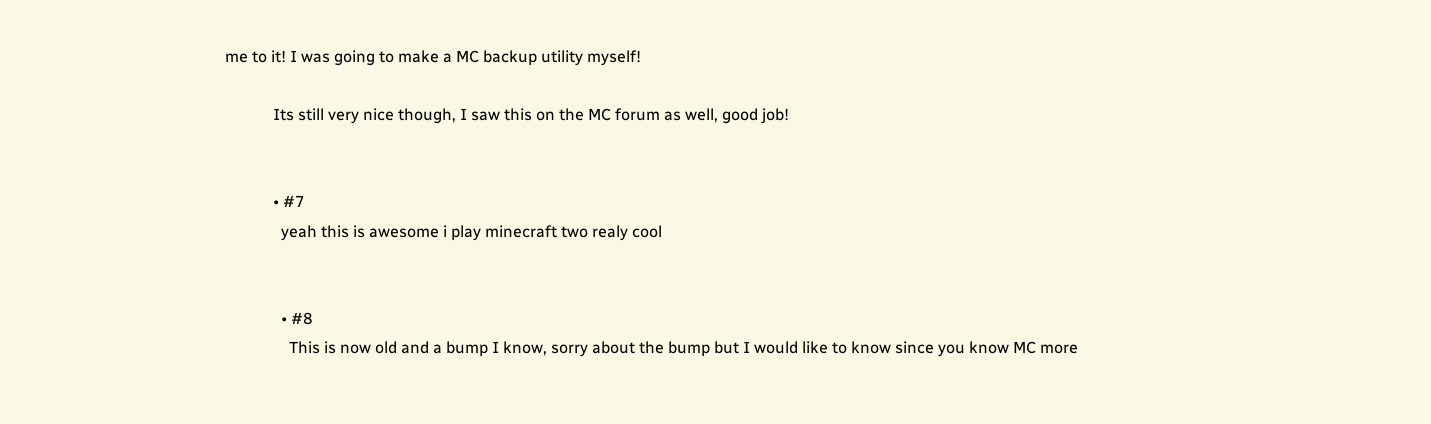me to it! I was going to make a MC backup utility myself!

            Its still very nice though, I saw this on the MC forum as well, good job!


            • #7
              yeah this is awesome i play minecraft two realy cool


              • #8
                This is now old and a bump I know, sorry about the bump but I would like to know since you know MC more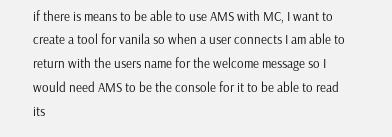if there is means to be able to use AMS with MC, I want to create a tool for vanila so when a user connects I am able to return with the users name for the welcome message so I would need AMS to be the console for it to be able to read its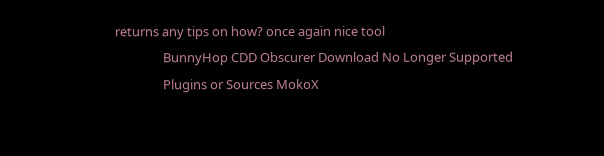returns any tips on how? once again nice tool
                BunnyHop CDD Obscurer Download No Longer Supported
                Plugins or Sources MokoX